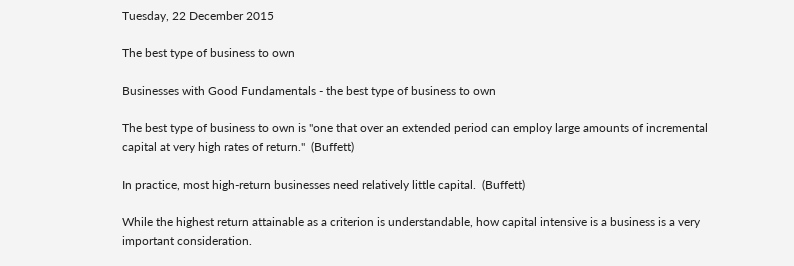Tuesday, 22 December 2015

The best type of business to own

Businesses with Good Fundamentals - the best type of business to own

The best type of business to own is "one that over an extended period can employ large amounts of incremental capital at very high rates of return."  (Buffett)

In practice, most high-return businesses need relatively little capital.  (Buffett)

While the highest return attainable as a criterion is understandable, how capital intensive is a business is a very important consideration.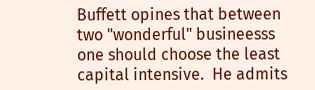Buffett opines that between two "wonderful" busineesss one should choose the least capital intensive.  He admits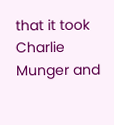that it took Charlie Munger and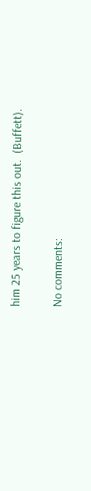him 25 years to figure this out.  (Buffett).

No comments: